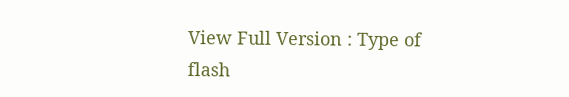View Full Version : Type of flash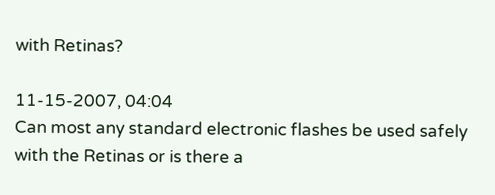with Retinas?

11-15-2007, 04:04
Can most any standard electronic flashes be used safely with the Retinas or is there a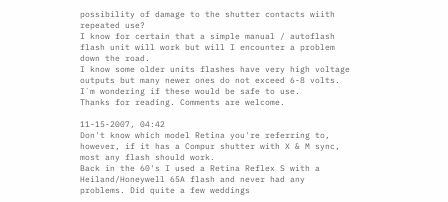possibility of damage to the shutter contacts wiith repeated use?
I know for certain that a simple manual / autoflash flash unit will work but will I encounter a problem down the road.
I know some older units flashes have very high voltage outputs but many newer ones do not exceed 6-8 volts. I`m wondering if these would be safe to use.
Thanks for reading. Comments are welcome.

11-15-2007, 04:42
Don't know which model Retina you're referring to, however, if it has a Compur shutter with X & M sync, most any flash should work.
Back in the 60's I used a Retina Reflex S with a Heiland/Honeywell 65A flash and never had any problems. Did quite a few weddings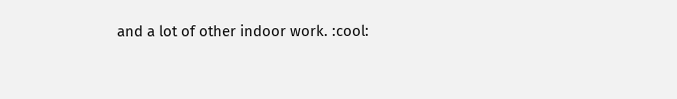and a lot of other indoor work. :cool: